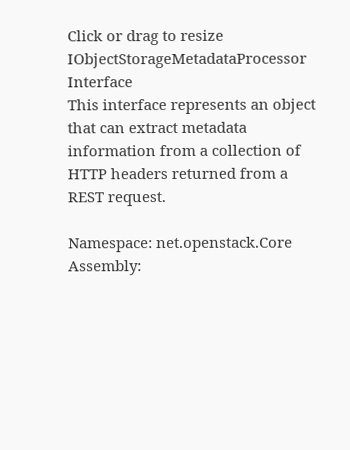Click or drag to resize
IObjectStorageMetadataProcessor Interface
This interface represents an object that can extract metadata information from a collection of HTTP headers returned from a REST request.

Namespace: net.openstack.Core
Assembly: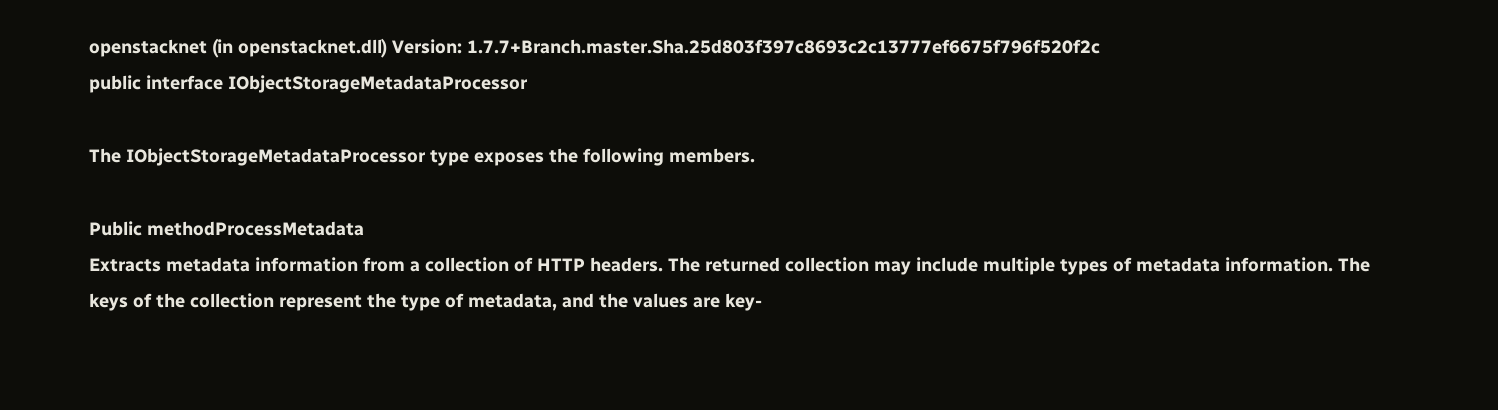openstacknet (in openstacknet.dll) Version: 1.7.7+Branch.master.Sha.25d803f397c8693c2c13777ef6675f796f520f2c
public interface IObjectStorageMetadataProcessor

The IObjectStorageMetadataProcessor type exposes the following members.

Public methodProcessMetadata
Extracts metadata information from a collection of HTTP headers. The returned collection may include multiple types of metadata information. The keys of the collection represent the type of metadata, and the values are key-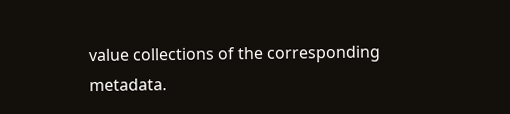value collections of the corresponding metadata.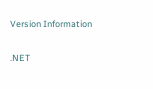Version Information

.NET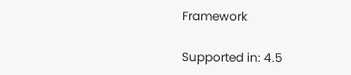Framework

Supported in: 4.5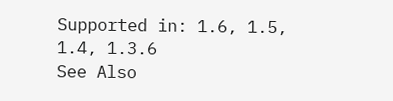Supported in: 1.6, 1.5, 1.4, 1.3.6
See Also